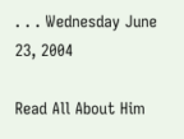. . . Wednesday June 23, 2004

Read All About Him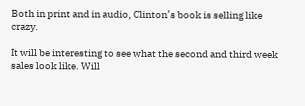Both in print and in audio, Clinton’s book is selling like crazy.

It will be interesting to see what the second and third week sales look like. Will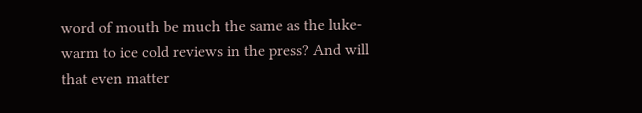word of mouth be much the same as the luke-warm to ice cold reviews in the press? And will that even matter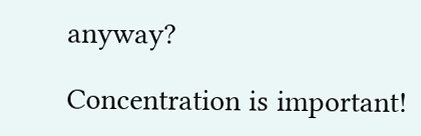anyway?

Concentration is important!